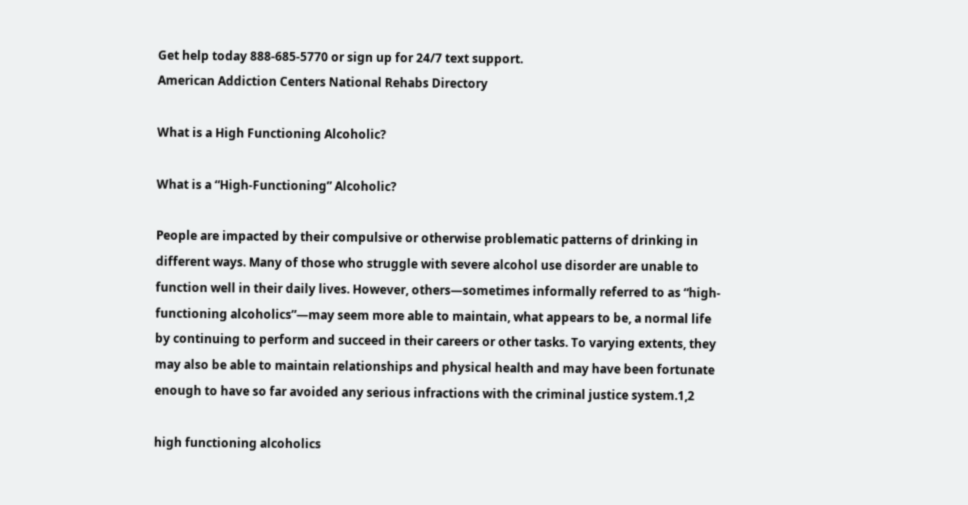Get help today 888-685-5770 or sign up for 24/7 text support.
American Addiction Centers National Rehabs Directory

What is a High Functioning Alcoholic?

What is a “High-Functioning” Alcoholic?

People are impacted by their compulsive or otherwise problematic patterns of drinking in different ways. Many of those who struggle with severe alcohol use disorder are unable to function well in their daily lives. However, others—sometimes informally referred to as “high-functioning alcoholics”—may seem more able to maintain, what appears to be, a normal life by continuing to perform and succeed in their careers or other tasks. To varying extents, they may also be able to maintain relationships and physical health and may have been fortunate enough to have so far avoided any serious infractions with the criminal justice system.1,2

high functioning alcoholics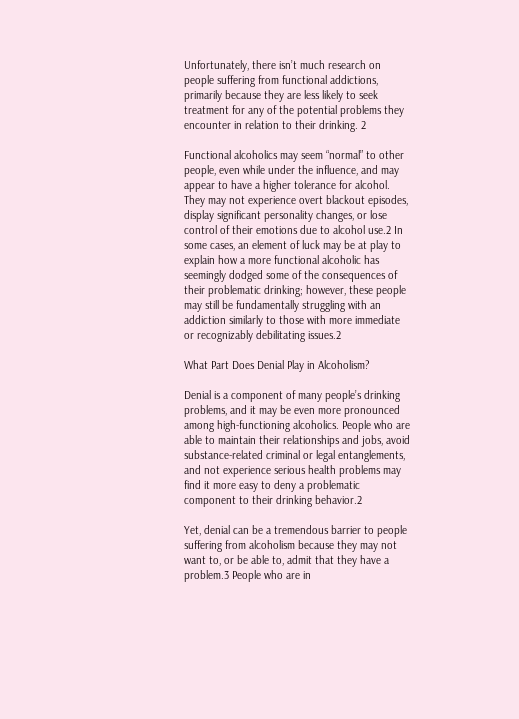Unfortunately, there isn’t much research on people suffering from functional addictions, primarily because they are less likely to seek treatment for any of the potential problems they encounter in relation to their drinking. 2

Functional alcoholics may seem “normal” to other people, even while under the influence, and may appear to have a higher tolerance for alcohol. They may not experience overt blackout episodes, display significant personality changes, or lose control of their emotions due to alcohol use.2 In some cases, an element of luck may be at play to explain how a more functional alcoholic has seemingly dodged some of the consequences of their problematic drinking; however, these people may still be fundamentally struggling with an addiction similarly to those with more immediate or recognizably debilitating issues.2

What Part Does Denial Play in Alcoholism?

Denial is a component of many people’s drinking problems, and it may be even more pronounced among high-functioning alcoholics. People who are able to maintain their relationships and jobs, avoid substance-related criminal or legal entanglements, and not experience serious health problems may find it more easy to deny a problematic component to their drinking behavior.2

Yet, denial can be a tremendous barrier to people suffering from alcoholism because they may not want to, or be able to, admit that they have a problem.3 People who are in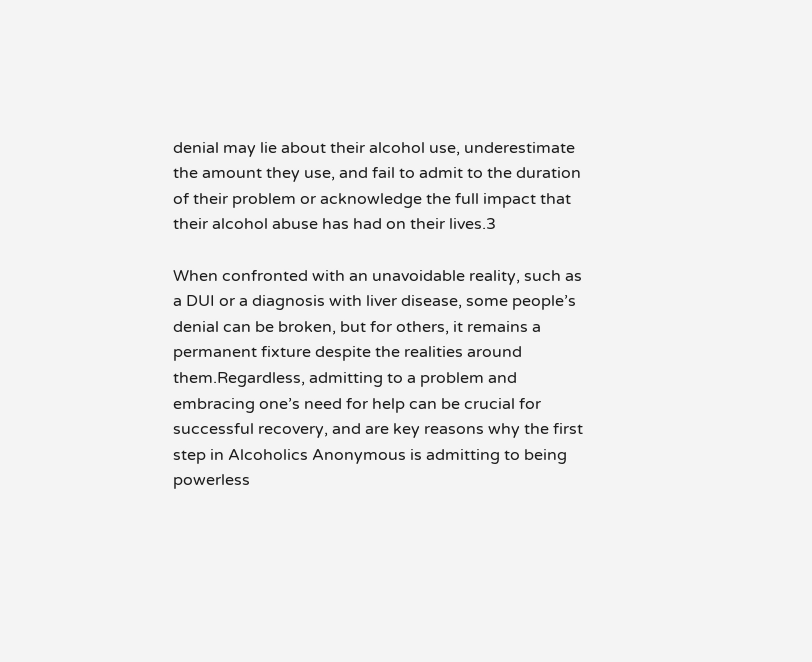denial may lie about their alcohol use, underestimate the amount they use, and fail to admit to the duration of their problem or acknowledge the full impact that their alcohol abuse has had on their lives.3

When confronted with an unavoidable reality, such as a DUI or a diagnosis with liver disease, some people’s denial can be broken, but for others, it remains a permanent fixture despite the realities around them.Regardless, admitting to a problem and embracing one’s need for help can be crucial for successful recovery, and are key reasons why the first step in Alcoholics Anonymous is admitting to being powerless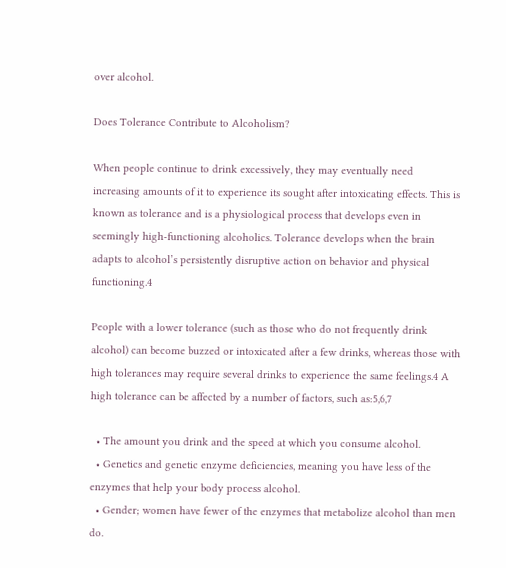over alcohol.

Does Tolerance Contribute to Alcoholism?

When people continue to drink excessively, they may eventually need increasing amounts of it to experience its sought after intoxicating effects. This is known as tolerance and is a physiological process that develops even in seemingly high-functioning alcoholics. Tolerance develops when the brain adapts to alcohol’s persistently disruptive action on behavior and physical functioning.4

People with a lower tolerance (such as those who do not frequently drink alcohol) can become buzzed or intoxicated after a few drinks, whereas those with high tolerances may require several drinks to experience the same feelings.4 A high tolerance can be affected by a number of factors, such as:5,6,7

  • The amount you drink and the speed at which you consume alcohol.
  • Genetics and genetic enzyme deficiencies, meaning you have less of the enzymes that help your body process alcohol.
  • Gender; women have fewer of the enzymes that metabolize alcohol than men do.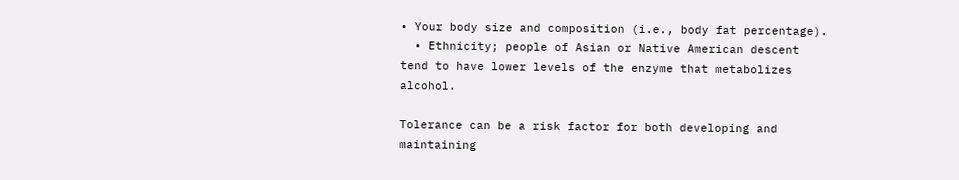• Your body size and composition (i.e., body fat percentage).
  • Ethnicity; people of Asian or Native American descent tend to have lower levels of the enzyme that metabolizes alcohol.

Tolerance can be a risk factor for both developing and maintaining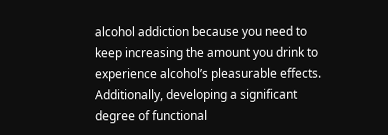alcohol addiction because you need to keep increasing the amount you drink to experience alcohol’s pleasurable effects. Additionally, developing a significant degree of functional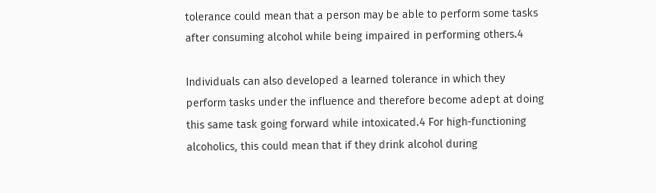tolerance could mean that a person may be able to perform some tasks after consuming alcohol while being impaired in performing others.4

Individuals can also developed a learned tolerance in which they perform tasks under the influence and therefore become adept at doing this same task going forward while intoxicated.4 For high-functioning alcoholics, this could mean that if they drink alcohol during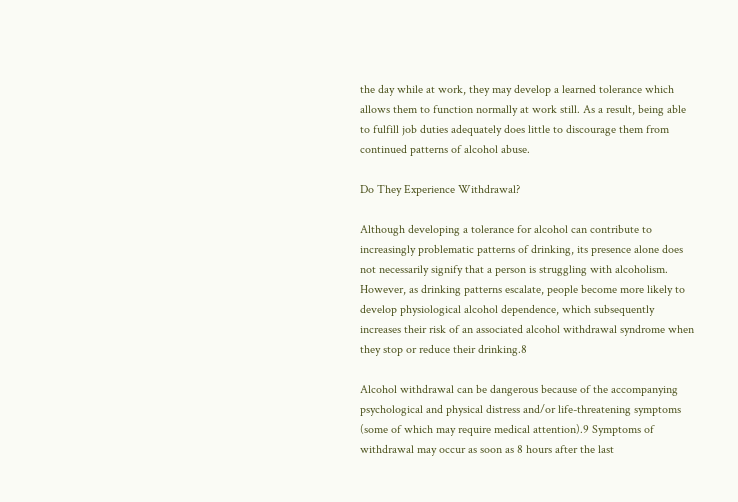the day while at work, they may develop a learned tolerance which allows them to function normally at work still. As a result, being able to fulfill job duties adequately does little to discourage them from continued patterns of alcohol abuse.

Do They Experience Withdrawal?

Although developing a tolerance for alcohol can contribute to increasingly problematic patterns of drinking, its presence alone does not necessarily signify that a person is struggling with alcoholism. However, as drinking patterns escalate, people become more likely to develop physiological alcohol dependence, which subsequently increases their risk of an associated alcohol withdrawal syndrome when they stop or reduce their drinking.8

Alcohol withdrawal can be dangerous because of the accompanying psychological and physical distress and/or life-threatening symptoms (some of which may require medical attention).9 Symptoms of withdrawal may occur as soon as 8 hours after the last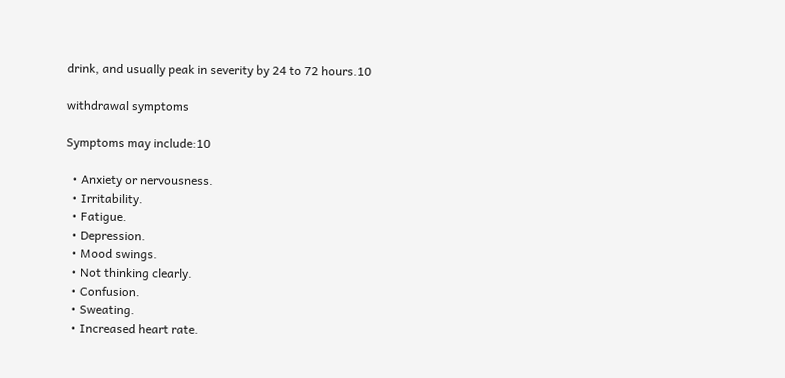drink, and usually peak in severity by 24 to 72 hours.10

withdrawal symptoms

Symptoms may include:10

  • Anxiety or nervousness.
  • Irritability.
  • Fatigue.
  • Depression.
  • Mood swings.
  • Not thinking clearly.
  • Confusion.
  • Sweating.
  • Increased heart rate.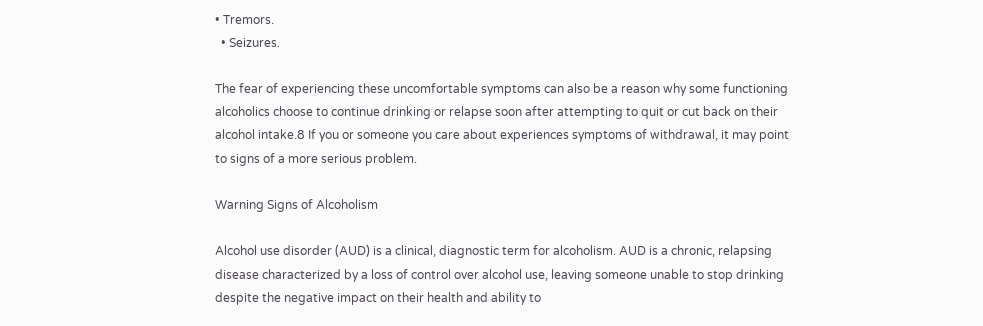• Tremors.
  • Seizures.

The fear of experiencing these uncomfortable symptoms can also be a reason why some functioning alcoholics choose to continue drinking or relapse soon after attempting to quit or cut back on their alcohol intake.8 If you or someone you care about experiences symptoms of withdrawal, it may point to signs of a more serious problem.

Warning Signs of Alcoholism

Alcohol use disorder (AUD) is a clinical, diagnostic term for alcoholism. AUD is a chronic, relapsing disease characterized by a loss of control over alcohol use, leaving someone unable to stop drinking despite the negative impact on their health and ability to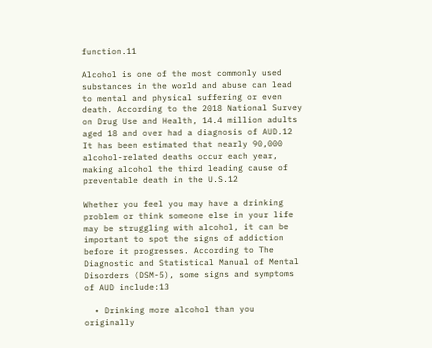function.11

Alcohol is one of the most commonly used substances in the world and abuse can lead to mental and physical suffering or even death. According to the 2018 National Survey on Drug Use and Health, 14.4 million adults aged 18 and over had a diagnosis of AUD.12 It has been estimated that nearly 90,000 alcohol-related deaths occur each year, making alcohol the third leading cause of preventable death in the U.S.12

Whether you feel you may have a drinking problem or think someone else in your life may be struggling with alcohol, it can be important to spot the signs of addiction before it progresses. According to The Diagnostic and Statistical Manual of Mental Disorders (DSM-5), some signs and symptoms of AUD include:13

  • Drinking more alcohol than you originally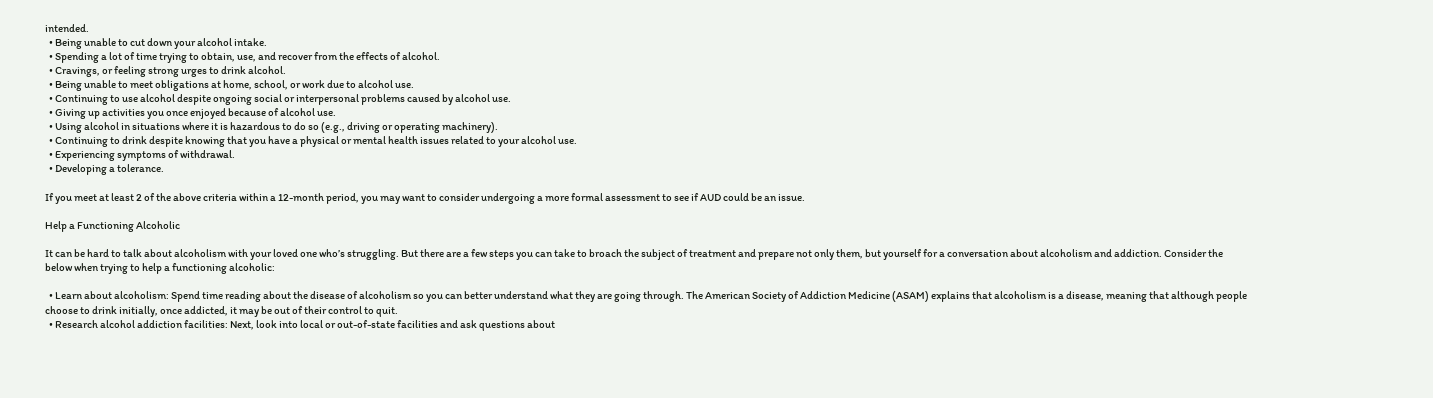intended.
  • Being unable to cut down your alcohol intake.
  • Spending a lot of time trying to obtain, use, and recover from the effects of alcohol.
  • Cravings, or feeling strong urges to drink alcohol.
  • Being unable to meet obligations at home, school, or work due to alcohol use.
  • Continuing to use alcohol despite ongoing social or interpersonal problems caused by alcohol use.
  • Giving up activities you once enjoyed because of alcohol use.
  • Using alcohol in situations where it is hazardous to do so (e.g., driving or operating machinery).
  • Continuing to drink despite knowing that you have a physical or mental health issues related to your alcohol use.
  • Experiencing symptoms of withdrawal.
  • Developing a tolerance.

If you meet at least 2 of the above criteria within a 12-month period, you may want to consider undergoing a more formal assessment to see if AUD could be an issue.

Help a Functioning Alcoholic

It can be hard to talk about alcoholism with your loved one who’s struggling. But there are a few steps you can take to broach the subject of treatment and prepare not only them, but yourself for a conversation about alcoholism and addiction. Consider the below when trying to help a functioning alcoholic:

  • Learn about alcoholism: Spend time reading about the disease of alcoholism so you can better understand what they are going through. The American Society of Addiction Medicine (ASAM) explains that alcoholism is a disease, meaning that although people choose to drink initially, once addicted, it may be out of their control to quit.
  • Research alcohol addiction facilities: Next, look into local or out-of-state facilities and ask questions about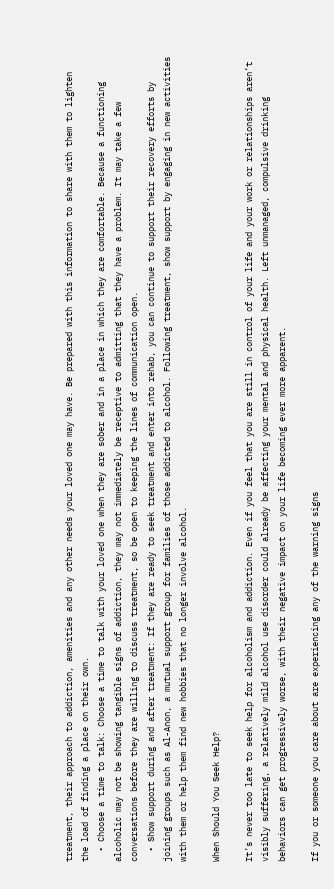treatment, their approach to addiction, amenities and any other needs your loved one may have. Be prepared with this information to share with them to lighten the load of finding a place on their own.
  • Choose a time to talk: Choose a time to talk with your loved one when they are sober and in a place in which they are comfortable. Because a functioning alcoholic may not be showing tangible signs of addiction, they may not immediately be receptive to admitting that they have a problem. It may take a few conversations before they are willing to discuss treatment, so be open to keeping the lines of communication open.
  • Show support during and after treatment: If they are ready to seek treatment and enter into rehab, you can continue to support their recovery efforts by joining groups such as Al-Anon, a mutual support group for families of those addicted to alcohol. Following treatment, show support by engaging in new activities with them or help them find new hobbies that no longer involve alcohol.

When Should You Seek Help?

It’s never too late to seek help for alcoholism and addiction. Even if you feel that you are still in control of your life and your work or relationships aren’t visibly suffering, a relatively mild alcohol use disorder could already be affecting your mental and physical health. Left unmanaged, compulsive drinking behaviors can get progressively worse, with their negative impact on your life becoming ever more apparent.

If you or someone you care about are experiencing any of the warning signs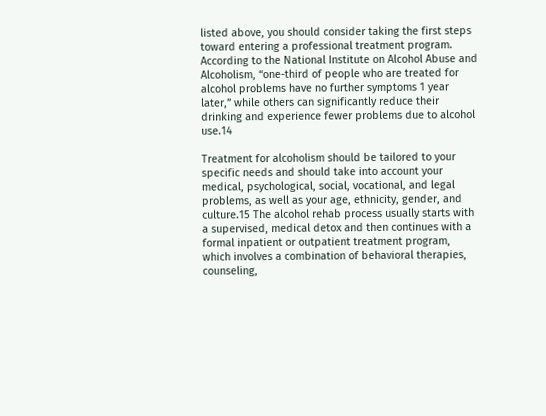listed above, you should consider taking the first steps toward entering a professional treatment program. According to the National Institute on Alcohol Abuse and Alcoholism, “one-third of people who are treated for alcohol problems have no further symptoms 1 year later,” while others can significantly reduce their drinking and experience fewer problems due to alcohol use.14

Treatment for alcoholism should be tailored to your specific needs and should take into account your medical, psychological, social, vocational, and legal problems, as well as your age, ethnicity, gender, and culture.15 The alcohol rehab process usually starts with a supervised, medical detox and then continues with a formal inpatient or outpatient treatment program, which involves a combination of behavioral therapies, counseling,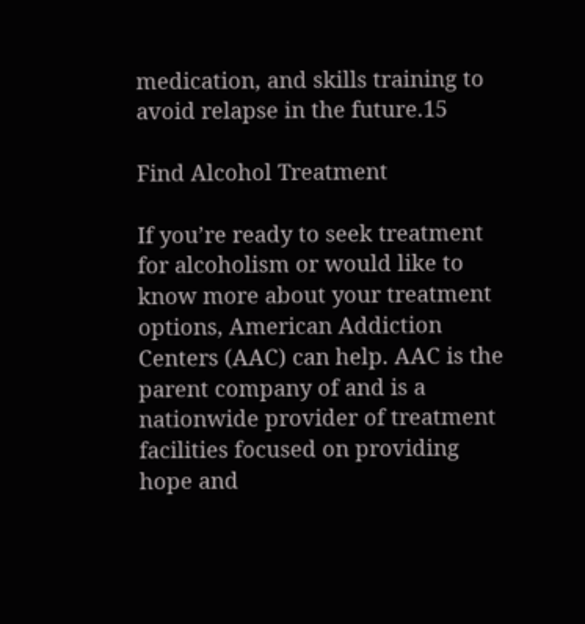medication, and skills training to avoid relapse in the future.15

Find Alcohol Treatment

If you’re ready to seek treatment for alcoholism or would like to know more about your treatment options, American Addiction Centers (AAC) can help. AAC is the parent company of and is a nationwide provider of treatment facilities focused on providing hope and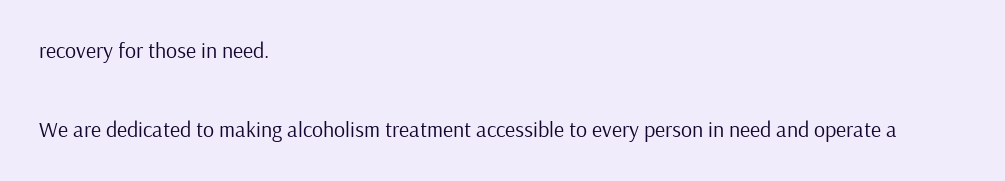recovery for those in need.

We are dedicated to making alcoholism treatment accessible to every person in need and operate a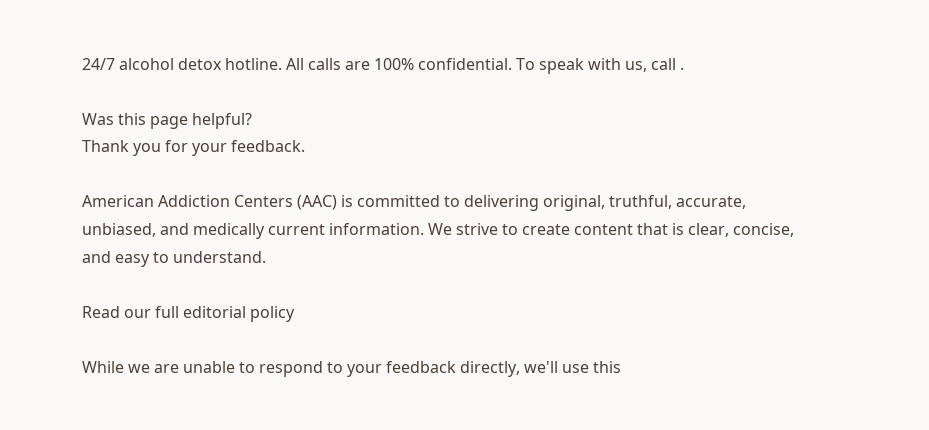24/7 alcohol detox hotline. All calls are 100% confidential. To speak with us, call .

Was this page helpful?
Thank you for your feedback.

American Addiction Centers (AAC) is committed to delivering original, truthful, accurate, unbiased, and medically current information. We strive to create content that is clear, concise, and easy to understand.

Read our full editorial policy

While we are unable to respond to your feedback directly, we'll use this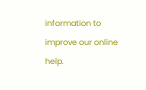information to improve our online help.